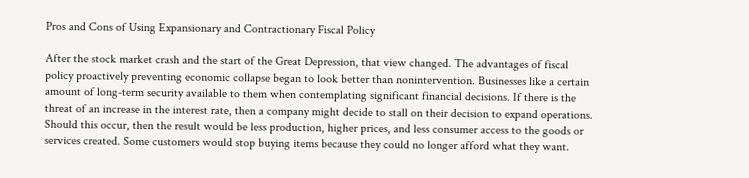Pros and Cons of Using Expansionary and Contractionary Fiscal Policy

After the stock market crash and the start of the Great Depression, that view changed. The advantages of fiscal policy proactively preventing economic collapse began to look better than nonintervention. Businesses like a certain amount of long-term security available to them when contemplating significant financial decisions. If there is the threat of an increase in the interest rate, then a company might decide to stall on their decision to expand operations. Should this occur, then the result would be less production, higher prices, and less consumer access to the goods or services created. Some customers would stop buying items because they could no longer afford what they want.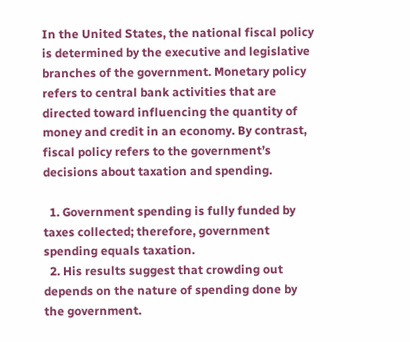In the United States, the national fiscal policy is determined by the executive and legislative branches of the government. Monetary policy refers to central bank activities that are directed toward influencing the quantity of money and credit in an economy. By contrast, fiscal policy refers to the government’s decisions about taxation and spending.

  1. Government spending is fully funded by taxes collected; therefore, government spending equals taxation.
  2. His results suggest that crowding out depends on the nature of spending done by the government.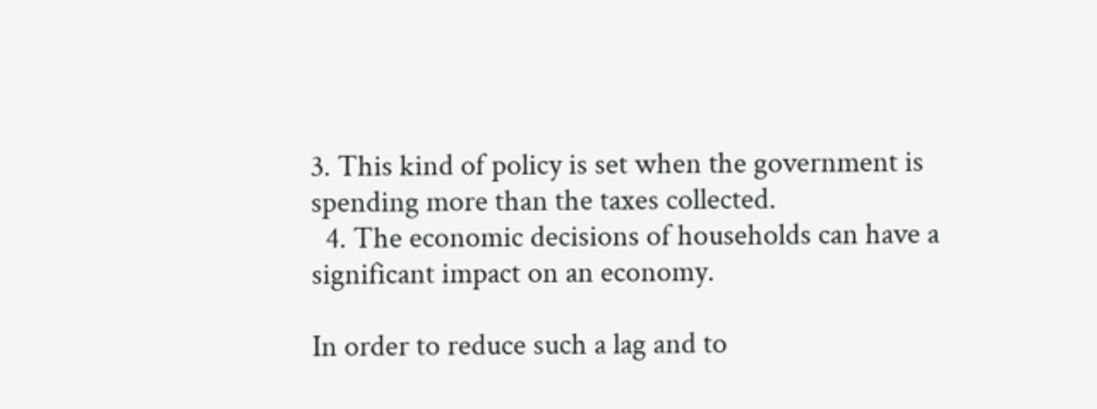3. This kind of policy is set when the government is spending more than the taxes collected.
  4. The economic decisions of households can have a significant impact on an economy.

In order to reduce such a lag and to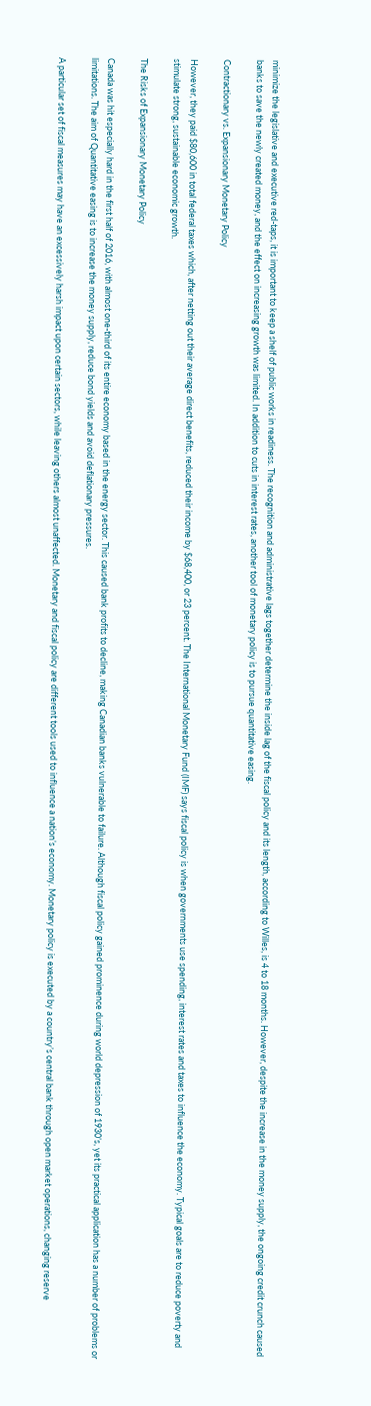minimize the legislative and executive red-taps, it is important to keep a shelf of public works in readiness. The recognition and administrative lags together determine the inside lag of the fiscal policy and its length, according to Willes, is 4 to 18 months. However, despite the increase in the money supply, the ongoing credit crunch caused banks to save the newly created money, and the effect on increasing growth was limited. In addition to cuts in interest rates, another tool of monetary policy is to pursue quantitative easing.

Contractionary vs. Expansionary Monetary Policy

However, they paid $80,600 in total federal taxes which, after netting out their average direct benefits, reduced their income by $68,400, or 23 percent. The International Monetary Fund (IMF) says fiscal policy is when governments use spending, interest rates and taxes to influence the economy. Typical goals are to reduce poverty and stimulate strong, sustainable economic growth.

The Risks of Expansionary Monetary Policy

Canada was hit especially hard in the first half of 2016, with almost one-third of its entire economy based in the energy sector. This caused bank profits to decline, making Canadian banks vulnerable to failure. Although fiscal policy gained prominence during world depression of 1930’s, yet its practical application has a number of problems or limitations. The aim of Quantitative easing is to increase the money supply, reduce bond yields and avoid deflationary pressures.

A particular set of fiscal measures may have an excessively harsh impact upon certain sectors, while leaving others almost unaffected. Monetary and fiscal policy are different tools used to influence a nation’s economy. Monetary policy is executed by a country’s central bank through open market operations, changing reserve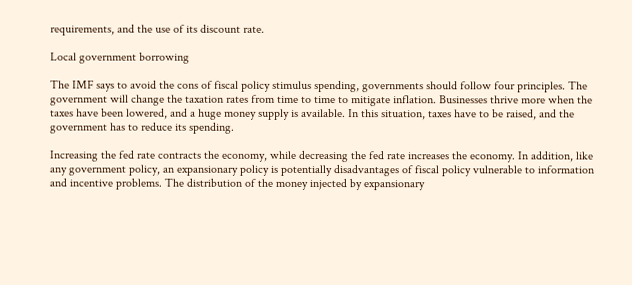requirements, and the use of its discount rate.

Local government borrowing

The IMF says to avoid the cons of fiscal policy stimulus spending, governments should follow four principles. The government will change the taxation rates from time to time to mitigate inflation. Businesses thrive more when the taxes have been lowered, and a huge money supply is available. In this situation, taxes have to be raised, and the government has to reduce its spending.

Increasing the fed rate contracts the economy, while decreasing the fed rate increases the economy. In addition, like any government policy, an expansionary policy is potentially disadvantages of fiscal policy vulnerable to information and incentive problems. The distribution of the money injected by expansionary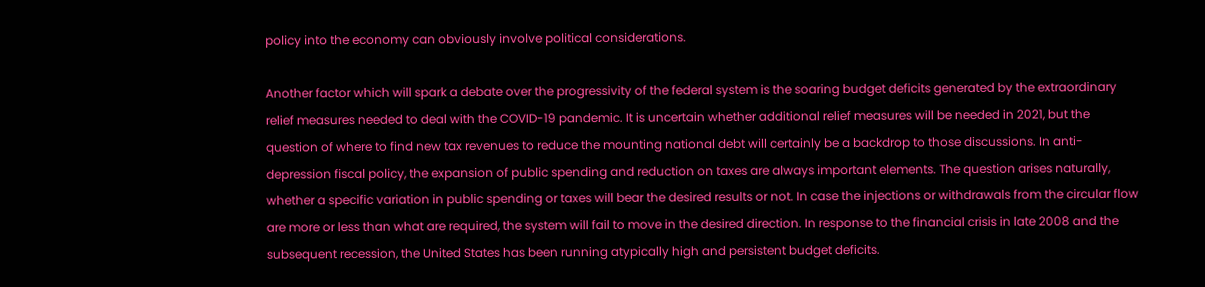policy into the economy can obviously involve political considerations.

Another factor which will spark a debate over the progressivity of the federal system is the soaring budget deficits generated by the extraordinary relief measures needed to deal with the COVID-19 pandemic. It is uncertain whether additional relief measures will be needed in 2021, but the question of where to find new tax revenues to reduce the mounting national debt will certainly be a backdrop to those discussions. In anti-depression fiscal policy, the expansion of public spending and reduction on taxes are always important elements. The question arises naturally, whether a specific variation in public spending or taxes will bear the desired results or not. In case the injections or withdrawals from the circular flow are more or less than what are required, the system will fail to move in the desired direction. In response to the financial crisis in late 2008 and the subsequent recession, the United States has been running atypically high and persistent budget deficits.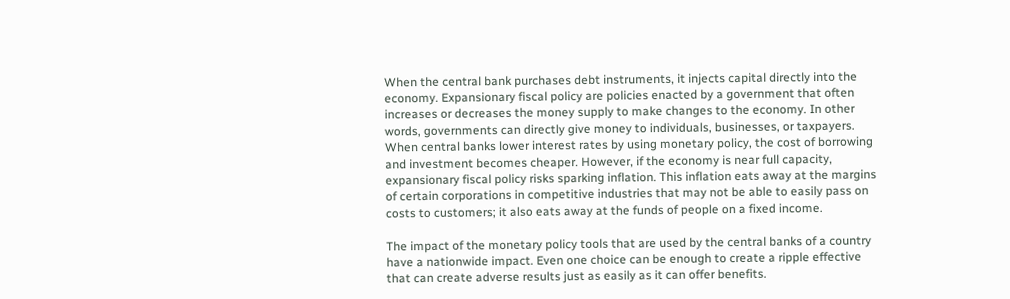When the central bank purchases debt instruments, it injects capital directly into the economy. Expansionary fiscal policy are policies enacted by a government that often increases or decreases the money supply to make changes to the economy. In other words, governments can directly give money to individuals, businesses, or taxpayers. When central banks lower interest rates by using monetary policy, the cost of borrowing and investment becomes cheaper. However, if the economy is near full capacity, expansionary fiscal policy risks sparking inflation. This inflation eats away at the margins of certain corporations in competitive industries that may not be able to easily pass on costs to customers; it also eats away at the funds of people on a fixed income.

The impact of the monetary policy tools that are used by the central banks of a country have a nationwide impact. Even one choice can be enough to create a ripple effective that can create adverse results just as easily as it can offer benefits.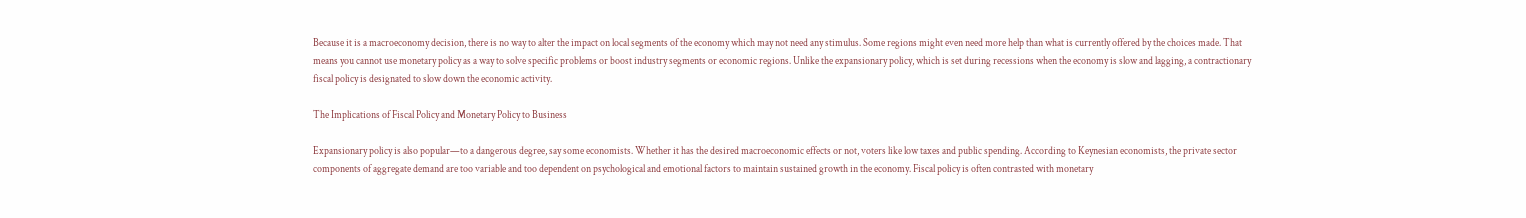Because it is a macroeconomy decision, there is no way to alter the impact on local segments of the economy which may not need any stimulus. Some regions might even need more help than what is currently offered by the choices made. That means you cannot use monetary policy as a way to solve specific problems or boost industry segments or economic regions. Unlike the expansionary policy, which is set during recessions when the economy is slow and lagging, a contractionary fiscal policy is designated to slow down the economic activity.

The Implications of Fiscal Policy and Monetary Policy to Business

Expansionary policy is also popular—to a dangerous degree, say some economists. Whether it has the desired macroeconomic effects or not, voters like low taxes and public spending. According to Keynesian economists, the private sector components of aggregate demand are too variable and too dependent on psychological and emotional factors to maintain sustained growth in the economy. Fiscal policy is often contrasted with monetary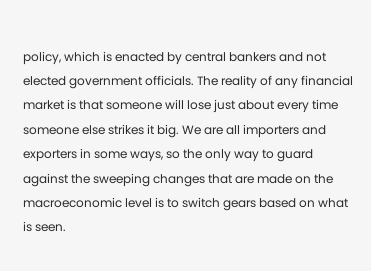policy, which is enacted by central bankers and not elected government officials. The reality of any financial market is that someone will lose just about every time someone else strikes it big. We are all importers and exporters in some ways, so the only way to guard against the sweeping changes that are made on the macroeconomic level is to switch gears based on what is seen.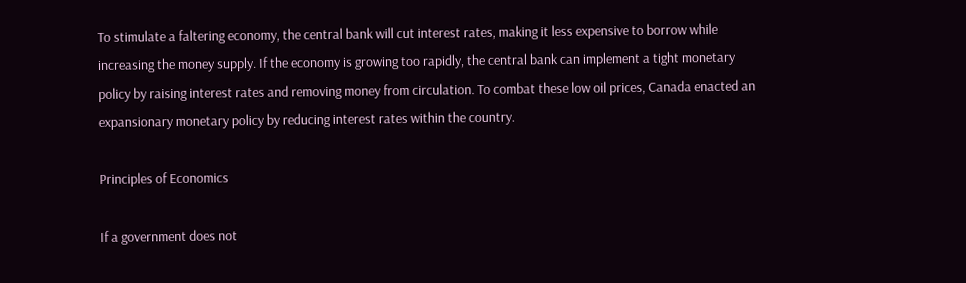To stimulate a faltering economy, the central bank will cut interest rates, making it less expensive to borrow while increasing the money supply. If the economy is growing too rapidly, the central bank can implement a tight monetary policy by raising interest rates and removing money from circulation. To combat these low oil prices, Canada enacted an expansionary monetary policy by reducing interest rates within the country.

Principles of Economics

If a government does not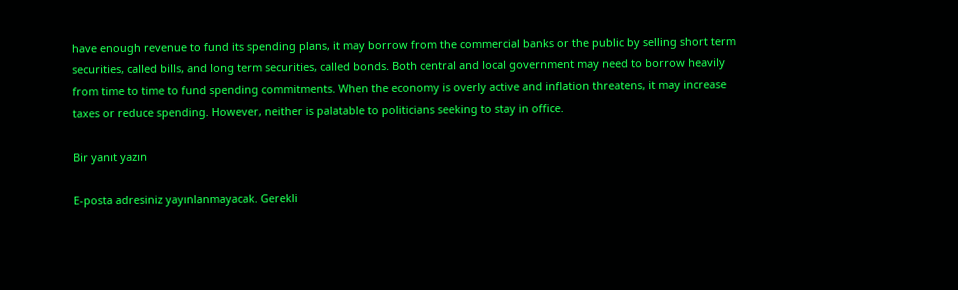have enough revenue to fund its spending plans, it may borrow from the commercial banks or the public by selling short term securities, called bills, and long term securities, called bonds. Both central and local government may need to borrow heavily from time to time to fund spending commitments. When the economy is overly active and inflation threatens, it may increase taxes or reduce spending. However, neither is palatable to politicians seeking to stay in office.

Bir yanıt yazın

E-posta adresiniz yayınlanmayacak. Gerekli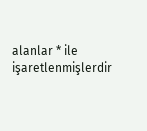alanlar * ile işaretlenmişlerdir